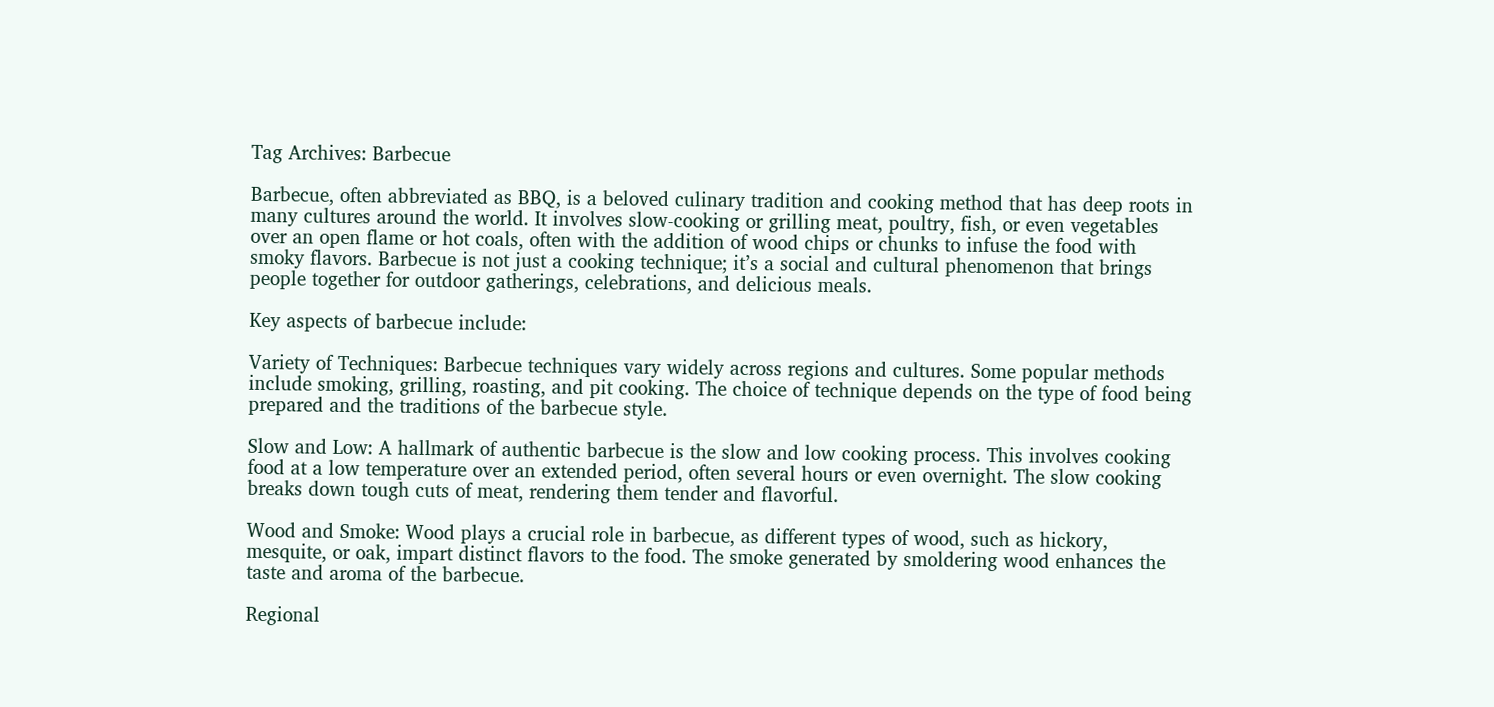Tag Archives: Barbecue

Barbecue, often abbreviated as BBQ, is a beloved culinary tradition and cooking method that has deep roots in many cultures around the world. It involves slow-cooking or grilling meat, poultry, fish, or even vegetables over an open flame or hot coals, often with the addition of wood chips or chunks to infuse the food with smoky flavors. Barbecue is not just a cooking technique; it’s a social and cultural phenomenon that brings people together for outdoor gatherings, celebrations, and delicious meals.

Key aspects of barbecue include:

Variety of Techniques: Barbecue techniques vary widely across regions and cultures. Some popular methods include smoking, grilling, roasting, and pit cooking. The choice of technique depends on the type of food being prepared and the traditions of the barbecue style.

Slow and Low: A hallmark of authentic barbecue is the slow and low cooking process. This involves cooking food at a low temperature over an extended period, often several hours or even overnight. The slow cooking breaks down tough cuts of meat, rendering them tender and flavorful.

Wood and Smoke: Wood plays a crucial role in barbecue, as different types of wood, such as hickory, mesquite, or oak, impart distinct flavors to the food. The smoke generated by smoldering wood enhances the taste and aroma of the barbecue.

Regional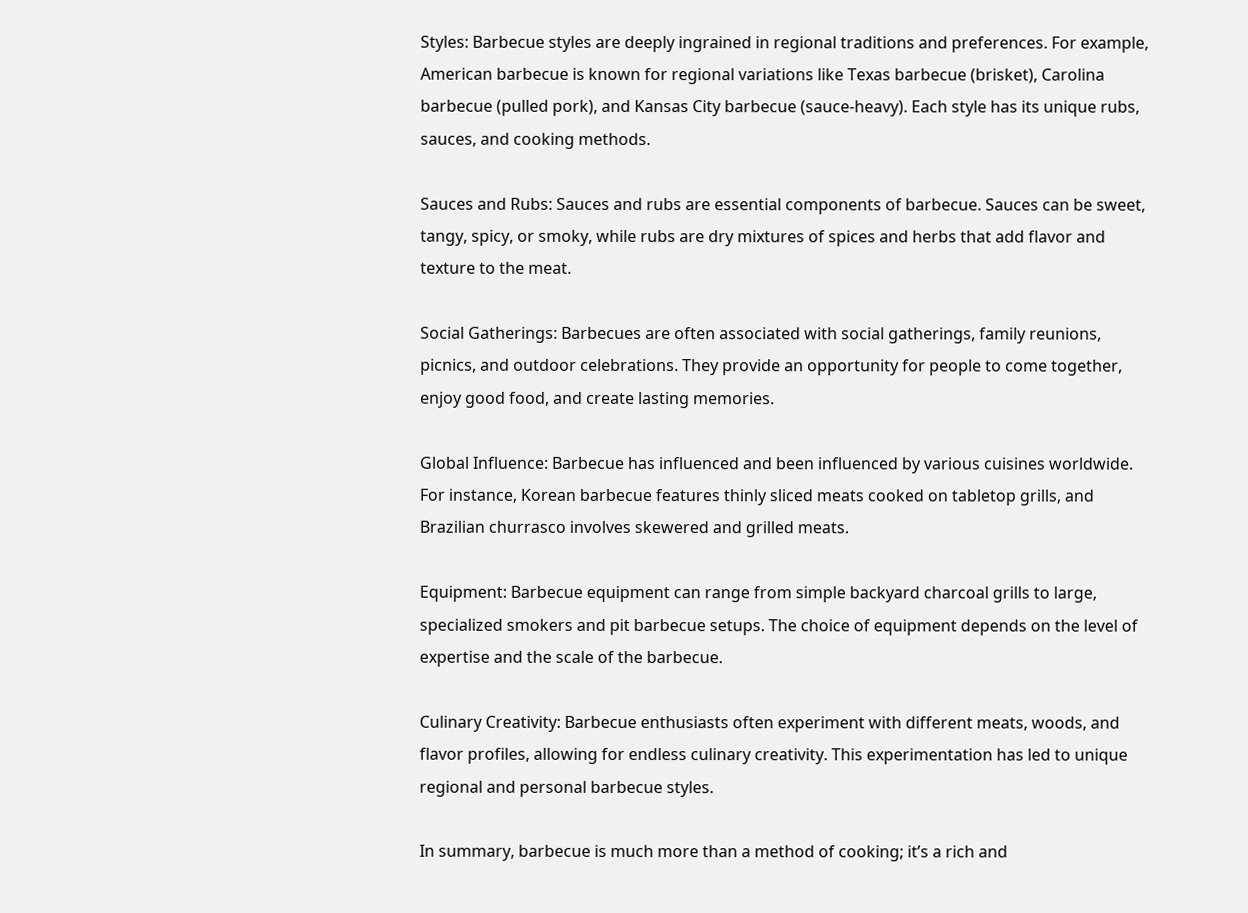Styles: Barbecue styles are deeply ingrained in regional traditions and preferences. For example, American barbecue is known for regional variations like Texas barbecue (brisket), Carolina barbecue (pulled pork), and Kansas City barbecue (sauce-heavy). Each style has its unique rubs, sauces, and cooking methods.

Sauces and Rubs: Sauces and rubs are essential components of barbecue. Sauces can be sweet, tangy, spicy, or smoky, while rubs are dry mixtures of spices and herbs that add flavor and texture to the meat.

Social Gatherings: Barbecues are often associated with social gatherings, family reunions, picnics, and outdoor celebrations. They provide an opportunity for people to come together, enjoy good food, and create lasting memories.

Global Influence: Barbecue has influenced and been influenced by various cuisines worldwide. For instance, Korean barbecue features thinly sliced meats cooked on tabletop grills, and Brazilian churrasco involves skewered and grilled meats.

Equipment: Barbecue equipment can range from simple backyard charcoal grills to large, specialized smokers and pit barbecue setups. The choice of equipment depends on the level of expertise and the scale of the barbecue.

Culinary Creativity: Barbecue enthusiasts often experiment with different meats, woods, and flavor profiles, allowing for endless culinary creativity. This experimentation has led to unique regional and personal barbecue styles.

In summary, barbecue is much more than a method of cooking; it’s a rich and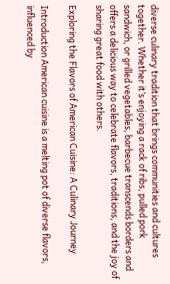diverse culinary tradition that brings communities and cultures together. Whether it’s enjoying a rack of ribs, pulled pork sandwich, or grilled vegetables, barbecue transcends borders and offers a delicious way to celebrate flavors, traditions, and the joy of sharing great food with others.

Exploring the Flavors of American Cuisine: A Culinary Journey

Introduction American cuisine is a melting pot of diverse flavors, influenced by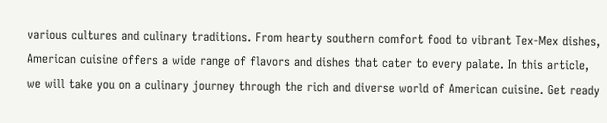various cultures and culinary traditions. From hearty southern comfort food to vibrant Tex-Mex dishes, American cuisine offers a wide range of flavors and dishes that cater to every palate. In this article, we will take you on a culinary journey through the rich and diverse world of American cuisine. Get ready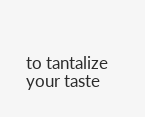to tantalize your taste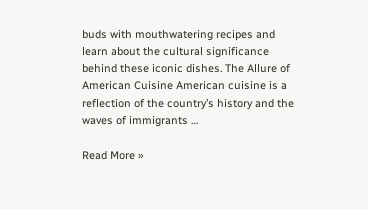buds with mouthwatering recipes and learn about the cultural significance behind these iconic dishes. The Allure of American Cuisine American cuisine is a reflection of the country’s history and the waves of immigrants …

Read More »